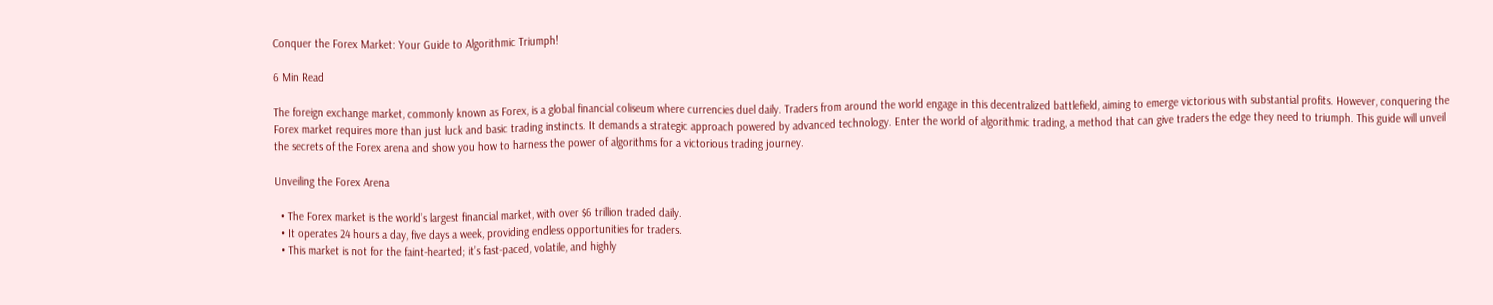Conquer the Forex Market: Your Guide to Algorithmic Triumph!

6 Min Read

The foreign exchange market, commonly known as Forex, is a global financial coliseum where currencies duel daily. Traders from around the world engage in this decentralized battlefield, aiming to emerge victorious with substantial profits. However, conquering the Forex market requires more than just luck and basic trading instincts. It demands a strategic approach powered by advanced technology. Enter the world of algorithmic trading, a method that can give traders the edge they need to triumph. This guide will unveil the secrets of the Forex arena and show you how to harness the power of algorithms for a victorious trading journey.

Unveiling the Forex Arena

  • The Forex market is the world’s largest financial market, with over $6 trillion traded daily.
  • It operates 24 hours a day, five days a week, providing endless opportunities for traders.
  • This market is not for the faint-hearted; it’s fast-paced, volatile, and highly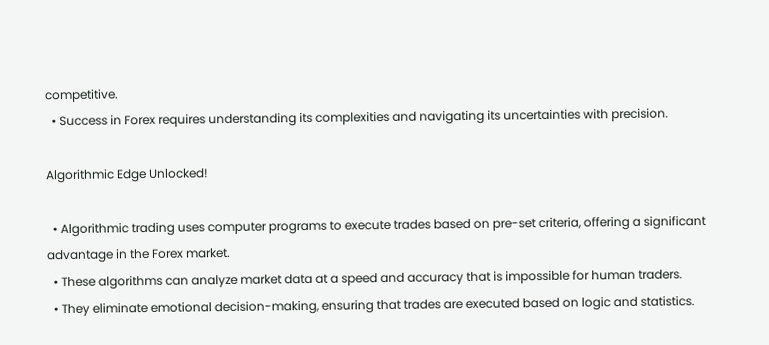competitive.
  • Success in Forex requires understanding its complexities and navigating its uncertainties with precision.

Algorithmic Edge Unlocked!

  • Algorithmic trading uses computer programs to execute trades based on pre-set criteria, offering a significant advantage in the Forex market.
  • These algorithms can analyze market data at a speed and accuracy that is impossible for human traders.
  • They eliminate emotional decision-making, ensuring that trades are executed based on logic and statistics.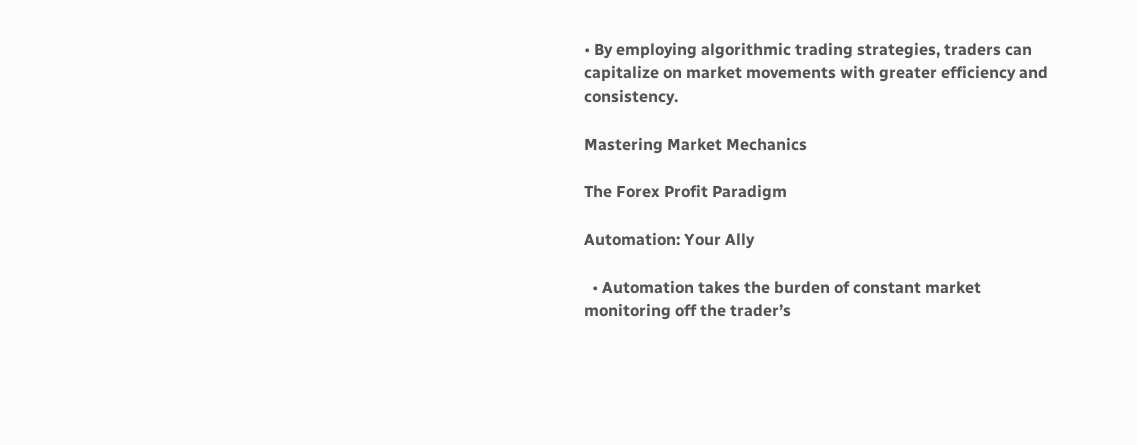• By employing algorithmic trading strategies, traders can capitalize on market movements with greater efficiency and consistency.

Mastering Market Mechanics

The Forex Profit Paradigm

Automation: Your Ally

  • Automation takes the burden of constant market monitoring off the trader’s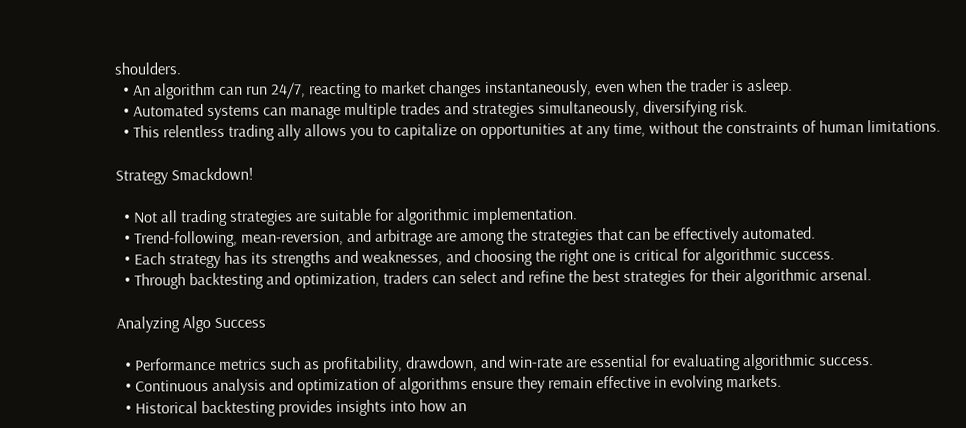shoulders.
  • An algorithm can run 24/7, reacting to market changes instantaneously, even when the trader is asleep.
  • Automated systems can manage multiple trades and strategies simultaneously, diversifying risk.
  • This relentless trading ally allows you to capitalize on opportunities at any time, without the constraints of human limitations.

Strategy Smackdown!

  • Not all trading strategies are suitable for algorithmic implementation.
  • Trend-following, mean-reversion, and arbitrage are among the strategies that can be effectively automated.
  • Each strategy has its strengths and weaknesses, and choosing the right one is critical for algorithmic success.
  • Through backtesting and optimization, traders can select and refine the best strategies for their algorithmic arsenal.

Analyzing Algo Success

  • Performance metrics such as profitability, drawdown, and win-rate are essential for evaluating algorithmic success.
  • Continuous analysis and optimization of algorithms ensure they remain effective in evolving markets.
  • Historical backtesting provides insights into how an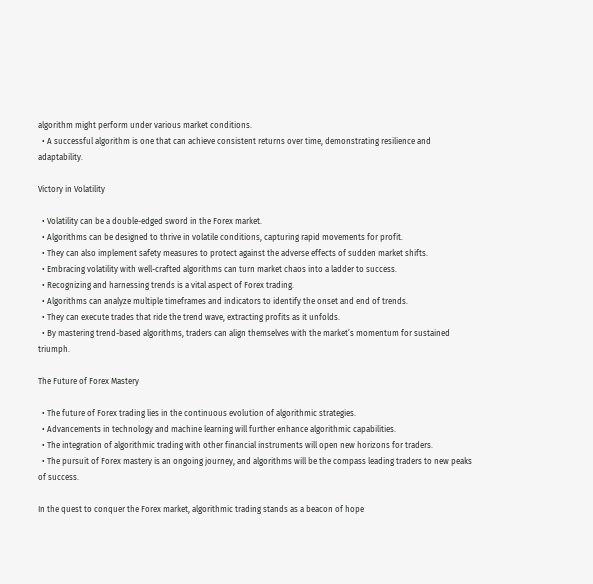algorithm might perform under various market conditions.
  • A successful algorithm is one that can achieve consistent returns over time, demonstrating resilience and adaptability.

Victory in Volatility

  • Volatility can be a double-edged sword in the Forex market.
  • Algorithms can be designed to thrive in volatile conditions, capturing rapid movements for profit.
  • They can also implement safety measures to protect against the adverse effects of sudden market shifts.
  • Embracing volatility with well-crafted algorithms can turn market chaos into a ladder to success.
  • Recognizing and harnessing trends is a vital aspect of Forex trading.
  • Algorithms can analyze multiple timeframes and indicators to identify the onset and end of trends.
  • They can execute trades that ride the trend wave, extracting profits as it unfolds.
  • By mastering trend-based algorithms, traders can align themselves with the market’s momentum for sustained triumph.

The Future of Forex Mastery

  • The future of Forex trading lies in the continuous evolution of algorithmic strategies.
  • Advancements in technology and machine learning will further enhance algorithmic capabilities.
  • The integration of algorithmic trading with other financial instruments will open new horizons for traders.
  • The pursuit of Forex mastery is an ongoing journey, and algorithms will be the compass leading traders to new peaks of success.

In the quest to conquer the Forex market, algorithmic trading stands as a beacon of hope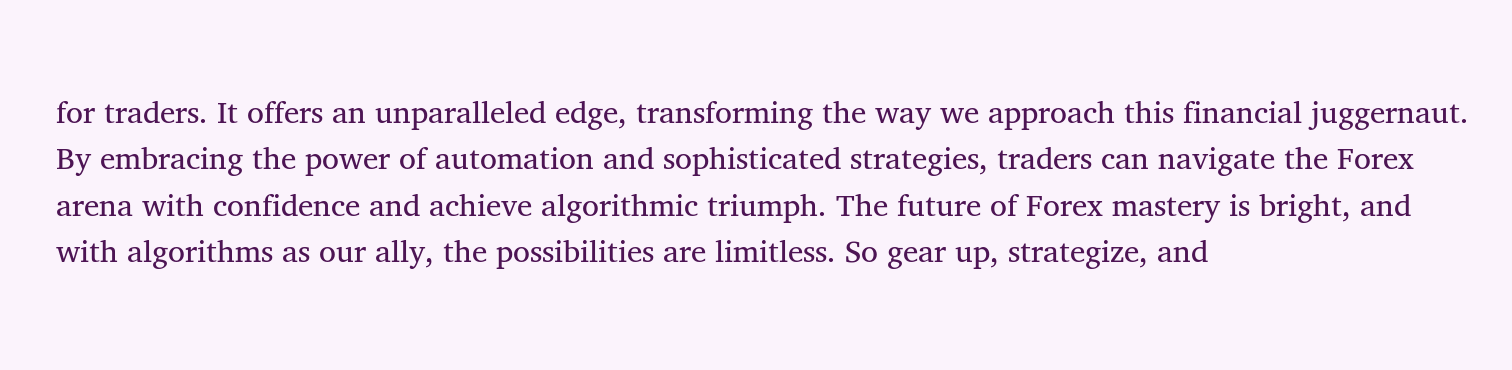for traders. It offers an unparalleled edge, transforming the way we approach this financial juggernaut. By embracing the power of automation and sophisticated strategies, traders can navigate the Forex arena with confidence and achieve algorithmic triumph. The future of Forex mastery is bright, and with algorithms as our ally, the possibilities are limitless. So gear up, strategize, and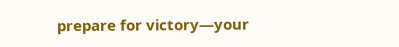prepare for victory—your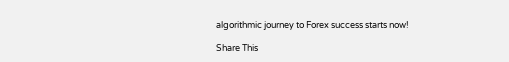algorithmic journey to Forex success starts now!

Share This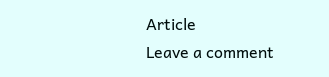Article
Leave a comment